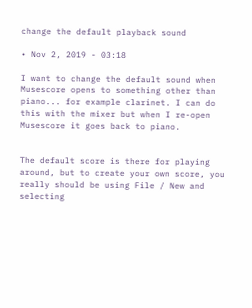change the default playback sound

• Nov 2, 2019 - 03:18

I want to change the default sound when Musescore opens to something other than piano... for example clarinet. I can do this with the mixer but when I re-open Musescore it goes back to piano.


The default score is there for playing around, but to create your own score, you really should be using File / New and selecting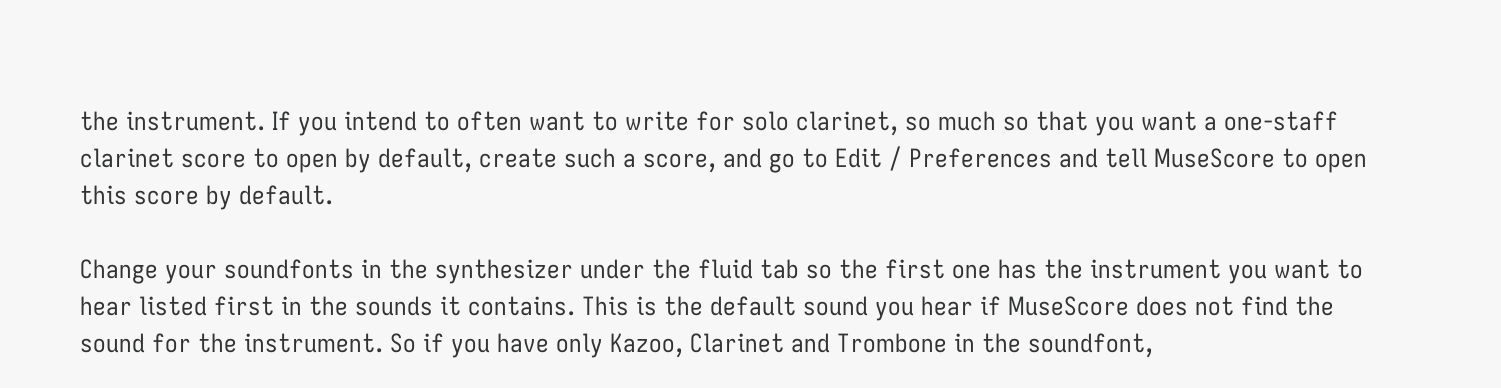the instrument. If you intend to often want to write for solo clarinet, so much so that you want a one-staff clarinet score to open by default, create such a score, and go to Edit / Preferences and tell MuseScore to open this score by default.

Change your soundfonts in the synthesizer under the fluid tab so the first one has the instrument you want to hear listed first in the sounds it contains. This is the default sound you hear if MuseScore does not find the sound for the instrument. So if you have only Kazoo, Clarinet and Trombone in the soundfont,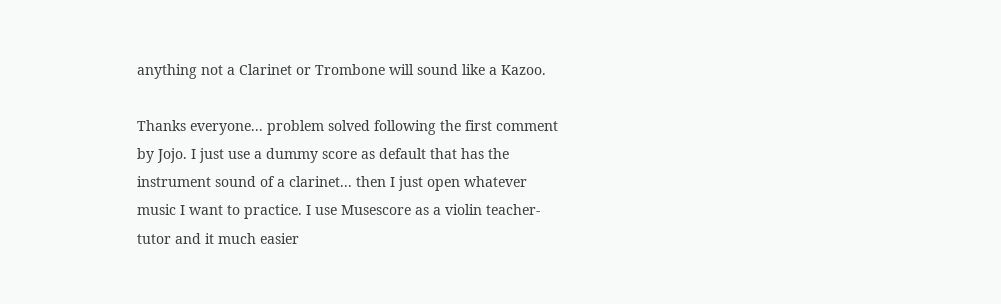anything not a Clarinet or Trombone will sound like a Kazoo.

Thanks everyone... problem solved following the first comment by Jojo. I just use a dummy score as default that has the instrument sound of a clarinet... then I just open whatever music I want to practice. I use Musescore as a violin teacher-tutor and it much easier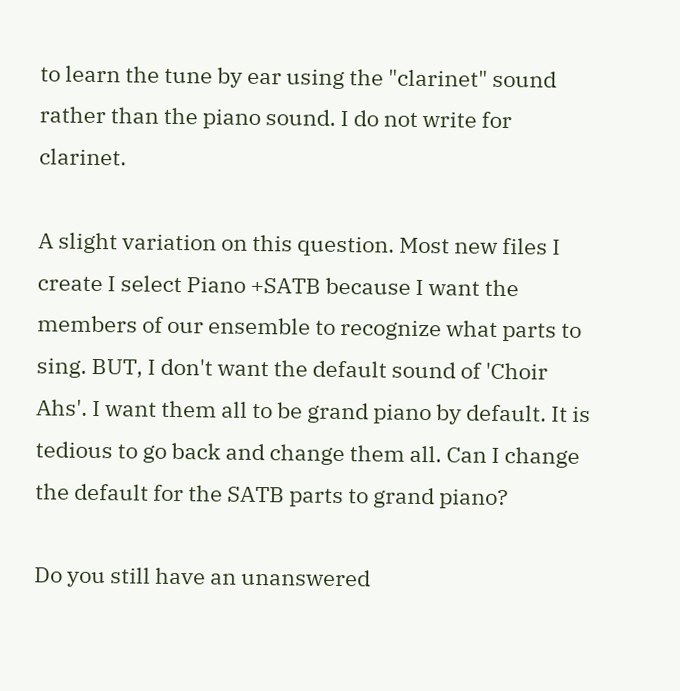to learn the tune by ear using the "clarinet" sound rather than the piano sound. I do not write for clarinet.

A slight variation on this question. Most new files I create I select Piano +SATB because I want the members of our ensemble to recognize what parts to sing. BUT, I don't want the default sound of 'Choir Ahs'. I want them all to be grand piano by default. It is tedious to go back and change them all. Can I change the default for the SATB parts to grand piano?

Do you still have an unanswered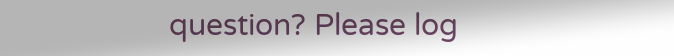question? Please log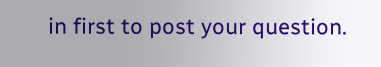in first to post your question.